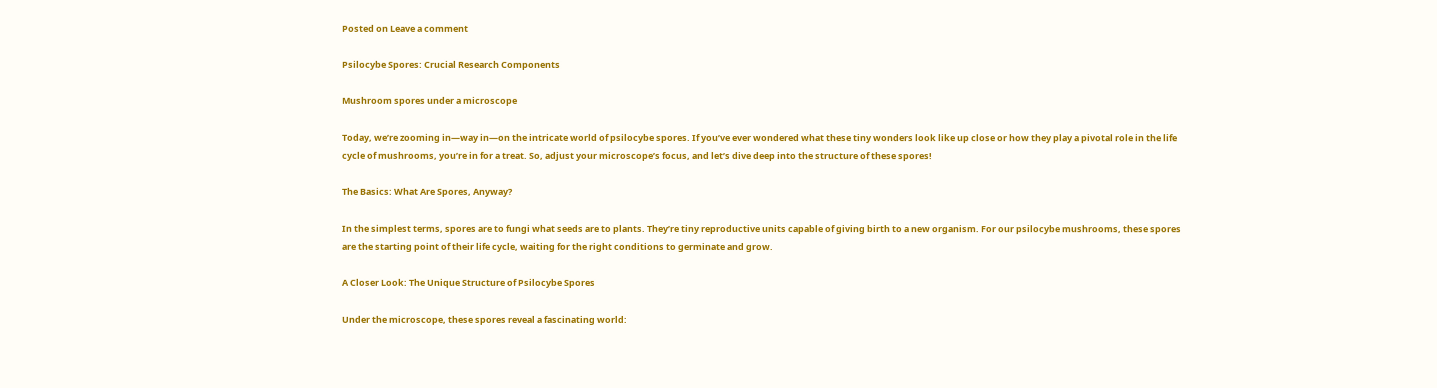Posted on Leave a comment

Psilocybe Spores: Crucial Research Components

Mushroom spores under a microscope

Today, we’re zooming in—way in—on the intricate world of psilocybe spores. If you’ve ever wondered what these tiny wonders look like up close or how they play a pivotal role in the life cycle of mushrooms, you’re in for a treat. So, adjust your microscope’s focus, and let’s dive deep into the structure of these spores!

The Basics: What Are Spores, Anyway?

In the simplest terms, spores are to fungi what seeds are to plants. They’re tiny reproductive units capable of giving birth to a new organism. For our psilocybe mushrooms, these spores are the starting point of their life cycle, waiting for the right conditions to germinate and grow.

A Closer Look: The Unique Structure of Psilocybe Spores

Under the microscope, these spores reveal a fascinating world: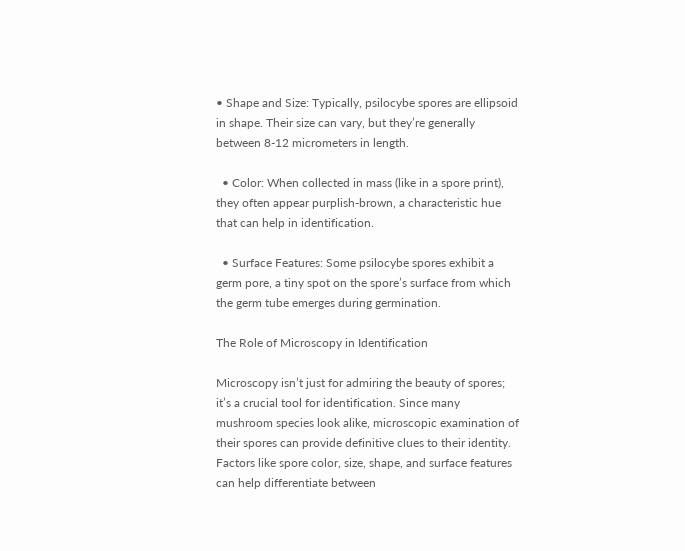• Shape and Size: Typically, psilocybe spores are ellipsoid in shape. Their size can vary, but they’re generally between 8-12 micrometers in length.

  • Color: When collected in mass (like in a spore print), they often appear purplish-brown, a characteristic hue that can help in identification.

  • Surface Features: Some psilocybe spores exhibit a germ pore, a tiny spot on the spore’s surface from which the germ tube emerges during germination.

The Role of Microscopy in Identification

Microscopy isn’t just for admiring the beauty of spores; it’s a crucial tool for identification. Since many mushroom species look alike, microscopic examination of their spores can provide definitive clues to their identity. Factors like spore color, size, shape, and surface features can help differentiate between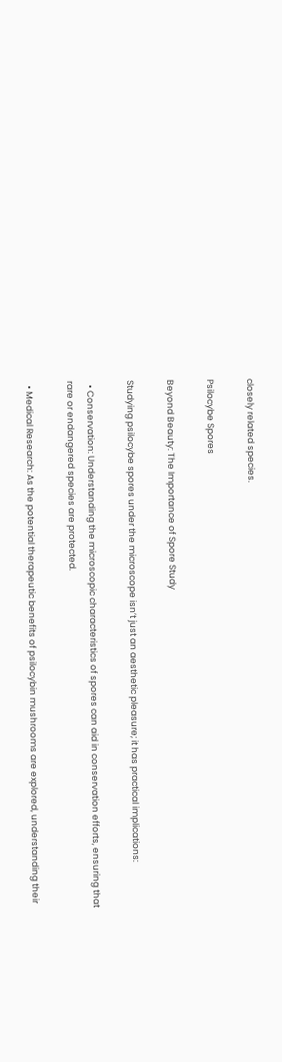closely related species.

Psilocybe Spores

Beyond Beauty: The Importance of Spore Study

Studying psilocybe spores under the microscope isn’t just an aesthetic pleasure; it has practical implications:

  • Conservation: Understanding the microscopic characteristics of spores can aid in conservation efforts, ensuring that rare or endangered species are protected.

  • Medical Research: As the potential therapeutic benefits of psilocybin mushrooms are explored, understanding their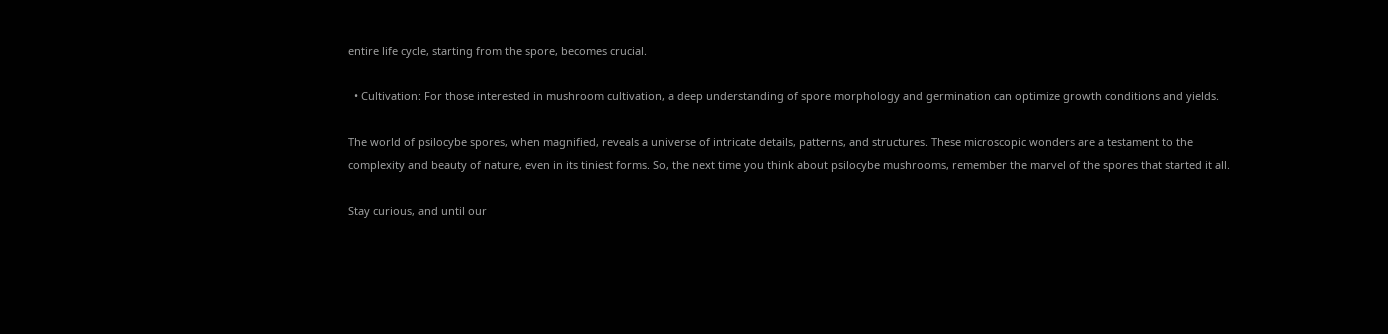entire life cycle, starting from the spore, becomes crucial.

  • Cultivation: For those interested in mushroom cultivation, a deep understanding of spore morphology and germination can optimize growth conditions and yields.

The world of psilocybe spores, when magnified, reveals a universe of intricate details, patterns, and structures. These microscopic wonders are a testament to the complexity and beauty of nature, even in its tiniest forms. So, the next time you think about psilocybe mushrooms, remember the marvel of the spores that started it all.

Stay curious, and until our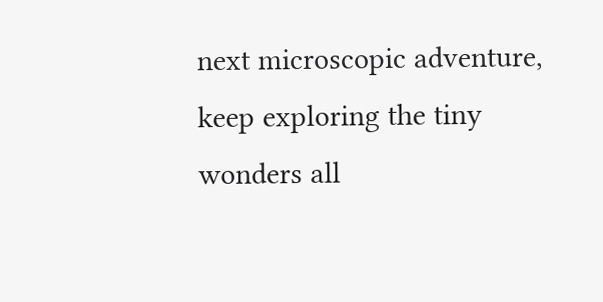next microscopic adventure, keep exploring the tiny wonders all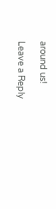around us!

Leave a Reply